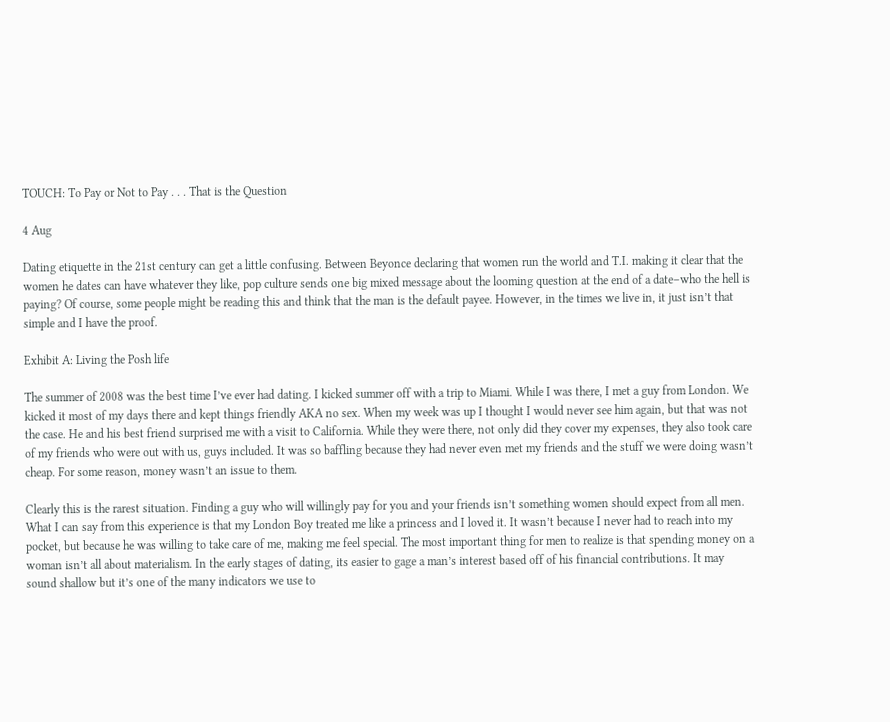TOUCH: To Pay or Not to Pay . . . That is the Question

4 Aug

Dating etiquette in the 21st century can get a little confusing. Between Beyonce declaring that women run the world and T.I. making it clear that the women he dates can have whatever they like, pop culture sends one big mixed message about the looming question at the end of a date–who the hell is paying? Of course, some people might be reading this and think that the man is the default payee. However, in the times we live in, it just isn’t that simple and I have the proof.

Exhibit A: Living the Posh life

The summer of 2008 was the best time I’ve ever had dating. I kicked summer off with a trip to Miami. While I was there, I met a guy from London. We kicked it most of my days there and kept things friendly AKA no sex. When my week was up I thought I would never see him again, but that was not the case. He and his best friend surprised me with a visit to California. While they were there, not only did they cover my expenses, they also took care of my friends who were out with us, guys included. It was so baffling because they had never even met my friends and the stuff we were doing wasn’t cheap. For some reason, money wasn’t an issue to them.

Clearly this is the rarest situation. Finding a guy who will willingly pay for you and your friends isn’t something women should expect from all men. What I can say from this experience is that my London Boy treated me like a princess and I loved it. It wasn’t because I never had to reach into my pocket, but because he was willing to take care of me, making me feel special. The most important thing for men to realize is that spending money on a woman isn’t all about materialism. In the early stages of dating, its easier to gage a man’s interest based off of his financial contributions. It may sound shallow but it’s one of the many indicators we use to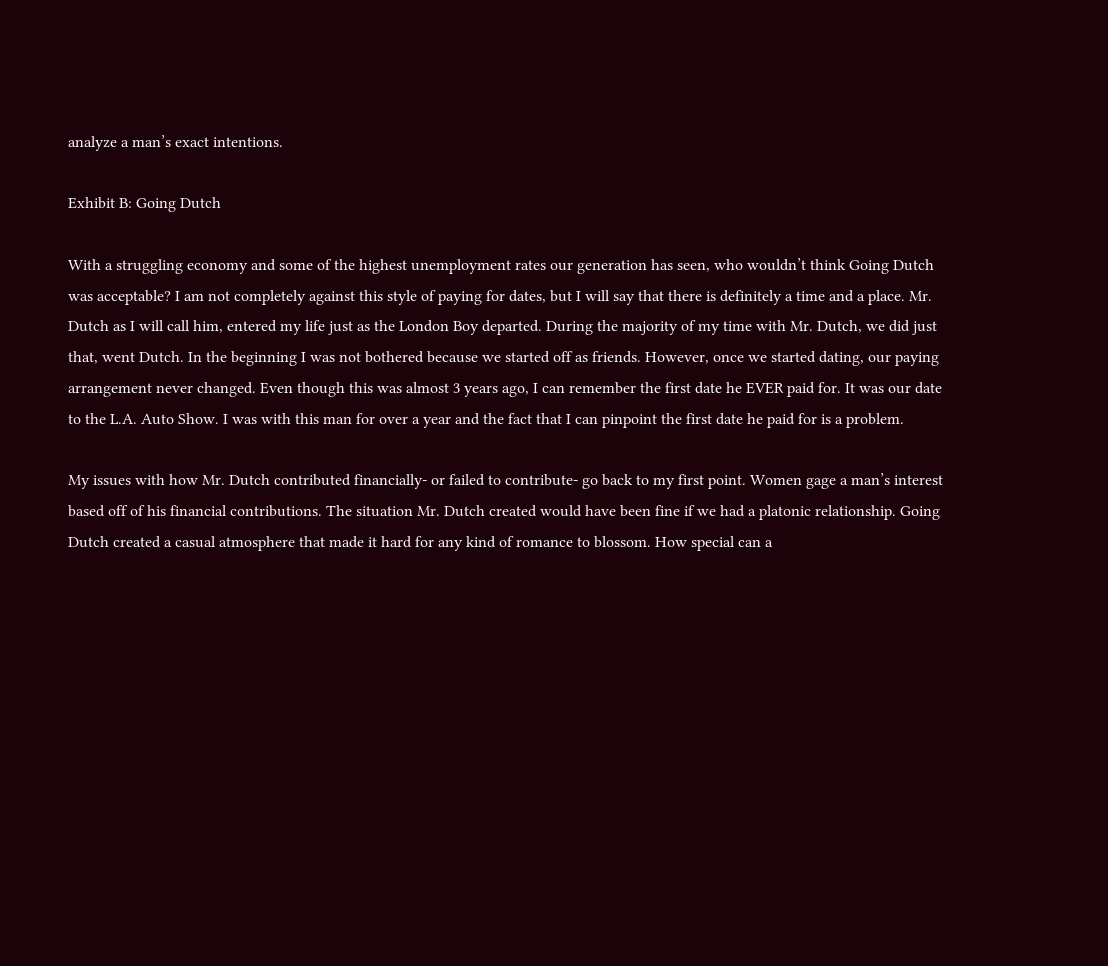analyze a man’s exact intentions.

Exhibit B: Going Dutch

With a struggling economy and some of the highest unemployment rates our generation has seen, who wouldn’t think Going Dutch was acceptable? I am not completely against this style of paying for dates, but I will say that there is definitely a time and a place. Mr. Dutch as I will call him, entered my life just as the London Boy departed. During the majority of my time with Mr. Dutch, we did just that, went Dutch. In the beginning I was not bothered because we started off as friends. However, once we started dating, our paying arrangement never changed. Even though this was almost 3 years ago, I can remember the first date he EVER paid for. It was our date to the L.A. Auto Show. I was with this man for over a year and the fact that I can pinpoint the first date he paid for is a problem.

My issues with how Mr. Dutch contributed financially- or failed to contribute- go back to my first point. Women gage a man’s interest based off of his financial contributions. The situation Mr. Dutch created would have been fine if we had a platonic relationship. Going Dutch created a casual atmosphere that made it hard for any kind of romance to blossom. How special can a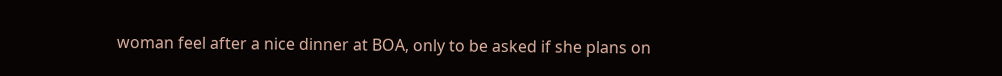woman feel after a nice dinner at BOA, only to be asked if she plans on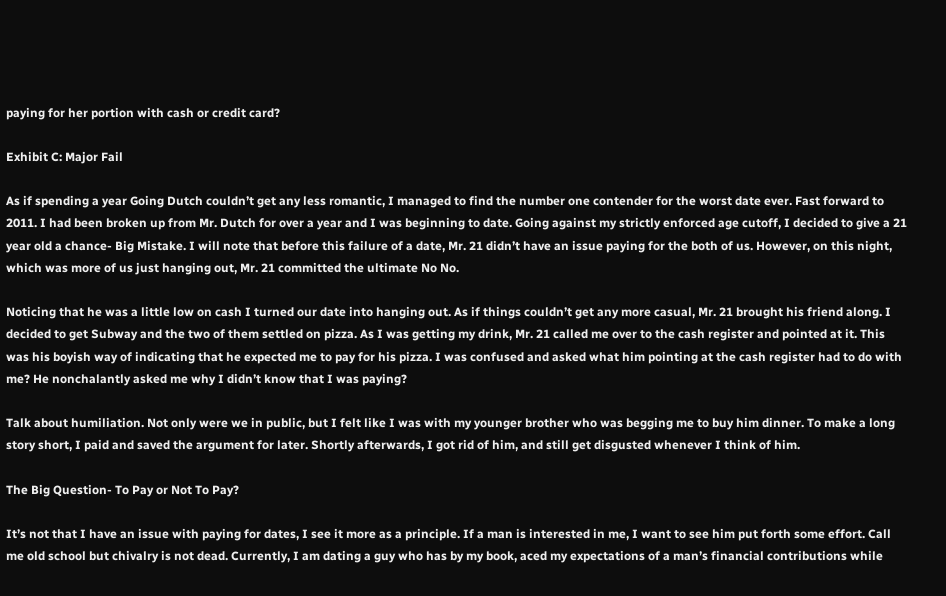paying for her portion with cash or credit card?

Exhibit C: Major Fail

As if spending a year Going Dutch couldn’t get any less romantic, I managed to find the number one contender for the worst date ever. Fast forward to 2011. I had been broken up from Mr. Dutch for over a year and I was beginning to date. Going against my strictly enforced age cutoff, I decided to give a 21 year old a chance- Big Mistake. I will note that before this failure of a date, Mr. 21 didn’t have an issue paying for the both of us. However, on this night, which was more of us just hanging out, Mr. 21 committed the ultimate No No.

Noticing that he was a little low on cash I turned our date into hanging out. As if things couldn’t get any more casual, Mr. 21 brought his friend along. I decided to get Subway and the two of them settled on pizza. As I was getting my drink, Mr. 21 called me over to the cash register and pointed at it. This was his boyish way of indicating that he expected me to pay for his pizza. I was confused and asked what him pointing at the cash register had to do with me? He nonchalantly asked me why I didn’t know that I was paying?

Talk about humiliation. Not only were we in public, but I felt like I was with my younger brother who was begging me to buy him dinner. To make a long story short, I paid and saved the argument for later. Shortly afterwards, I got rid of him, and still get disgusted whenever I think of him.

The Big Question- To Pay or Not To Pay?

It’s not that I have an issue with paying for dates, I see it more as a principle. If a man is interested in me, I want to see him put forth some effort. Call me old school but chivalry is not dead. Currently, I am dating a guy who has by my book, aced my expectations of a man’s financial contributions while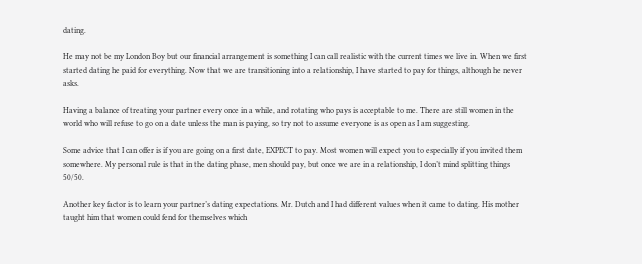dating.

He may not be my London Boy but our financial arrangement is something I can call realistic with the current times we live in. When we first started dating he paid for everything. Now that we are transitioning into a relationship, I have started to pay for things, although he never asks.

Having a balance of treating your partner every once in a while, and rotating who pays is acceptable to me. There are still women in the world who will refuse to go on a date unless the man is paying, so try not to assume everyone is as open as I am suggesting.

Some advice that I can offer is if you are going on a first date, EXPECT to pay. Most women will expect you to especially if you invited them somewhere. My personal rule is that in the dating phase, men should pay, but once we are in a relationship, I don’t mind splitting things 50/50.

Another key factor is to learn your partner’s dating expectations. Mr. Dutch and I had different values when it came to dating. His mother taught him that women could fend for themselves which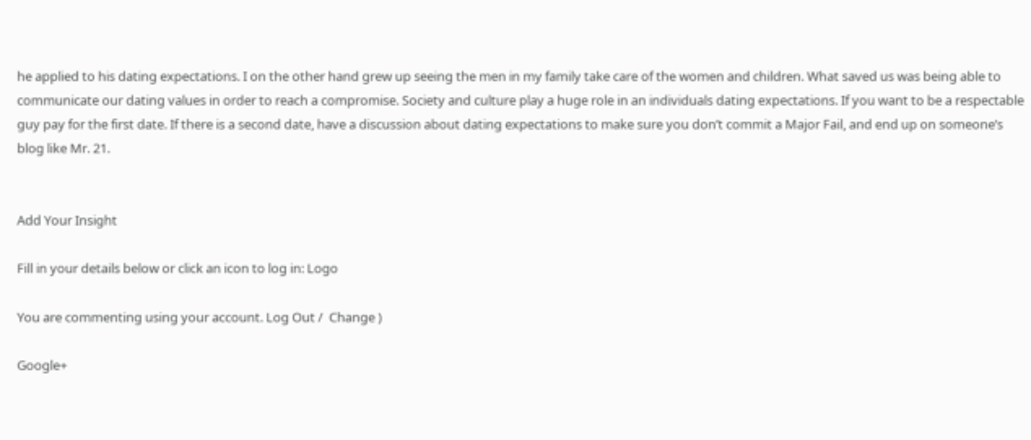he applied to his dating expectations. I on the other hand grew up seeing the men in my family take care of the women and children. What saved us was being able to communicate our dating values in order to reach a compromise. Society and culture play a huge role in an individuals dating expectations. If you want to be a respectable guy pay for the first date. If there is a second date, have a discussion about dating expectations to make sure you don’t commit a Major Fail, and end up on someone’s blog like Mr. 21.


Add Your Insight

Fill in your details below or click an icon to log in: Logo

You are commenting using your account. Log Out /  Change )

Google+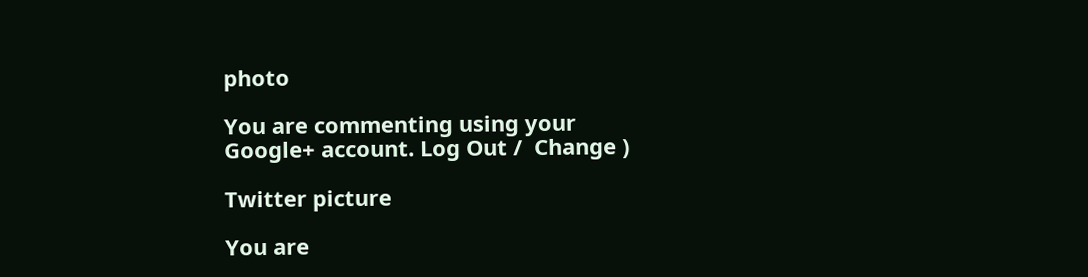photo

You are commenting using your Google+ account. Log Out /  Change )

Twitter picture

You are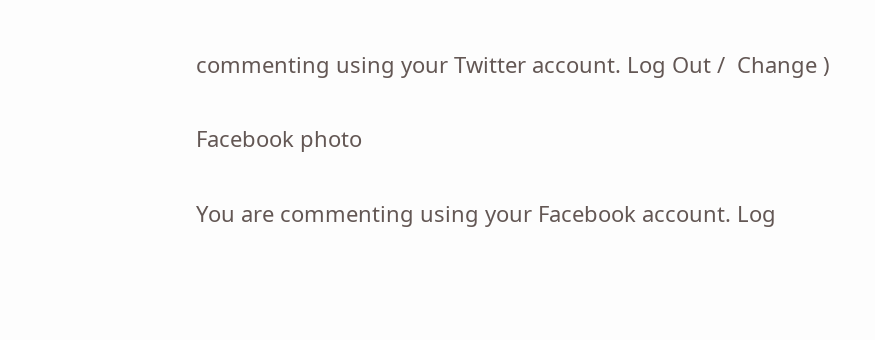commenting using your Twitter account. Log Out /  Change )

Facebook photo

You are commenting using your Facebook account. Log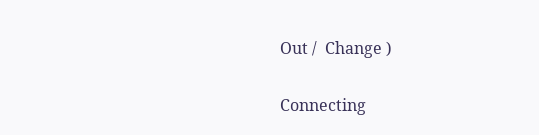Out /  Change )


Connecting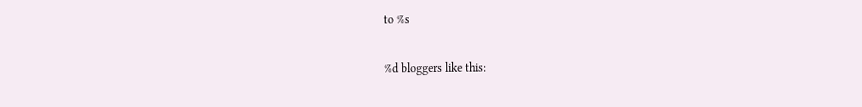to %s

%d bloggers like this: